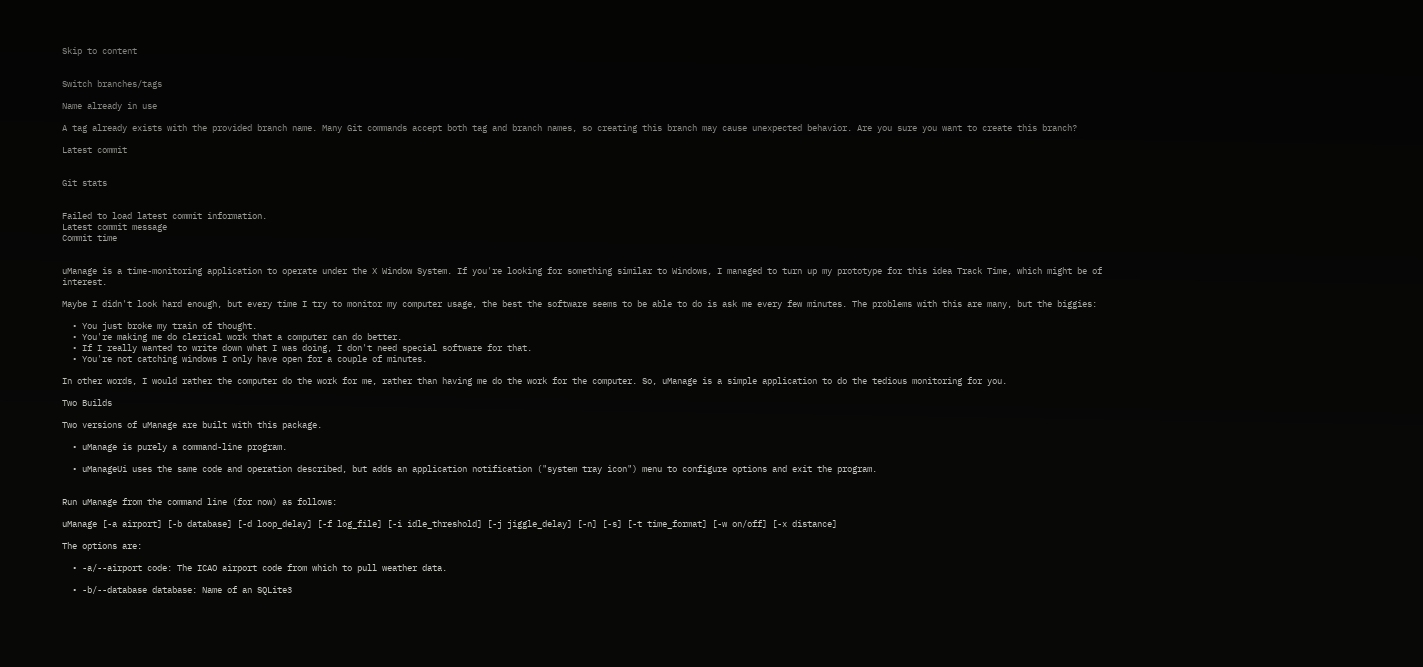Skip to content


Switch branches/tags

Name already in use

A tag already exists with the provided branch name. Many Git commands accept both tag and branch names, so creating this branch may cause unexpected behavior. Are you sure you want to create this branch?

Latest commit


Git stats


Failed to load latest commit information.
Latest commit message
Commit time


uManage is a time-monitoring application to operate under the X Window System. If you're looking for something similar to Windows, I managed to turn up my prototype for this idea Track Time, which might be of interest.

Maybe I didn't look hard enough, but every time I try to monitor my computer usage, the best the software seems to be able to do is ask me every few minutes. The problems with this are many, but the biggies:

  • You just broke my train of thought.
  • You're making me do clerical work that a computer can do better.
  • If I really wanted to write down what I was doing, I don't need special software for that.
  • You're not catching windows I only have open for a couple of minutes.

In other words, I would rather the computer do the work for me, rather than having me do the work for the computer. So, uManage is a simple application to do the tedious monitoring for you.

Two Builds

Two versions of uManage are built with this package.

  • uManage is purely a command-line program.

  • uManageUi uses the same code and operation described, but adds an application notification ("system tray icon") menu to configure options and exit the program.


Run uManage from the command line (for now) as follows:

uManage [-a airport] [-b database] [-d loop_delay] [-f log_file] [-i idle_threshold] [-j jiggle_delay] [-n] [-s] [-t time_format] [-w on/off] [-x distance]

The options are:

  • -a/--airport code: The ICAO airport code from which to pull weather data.

  • -b/--database database: Name of an SQLite3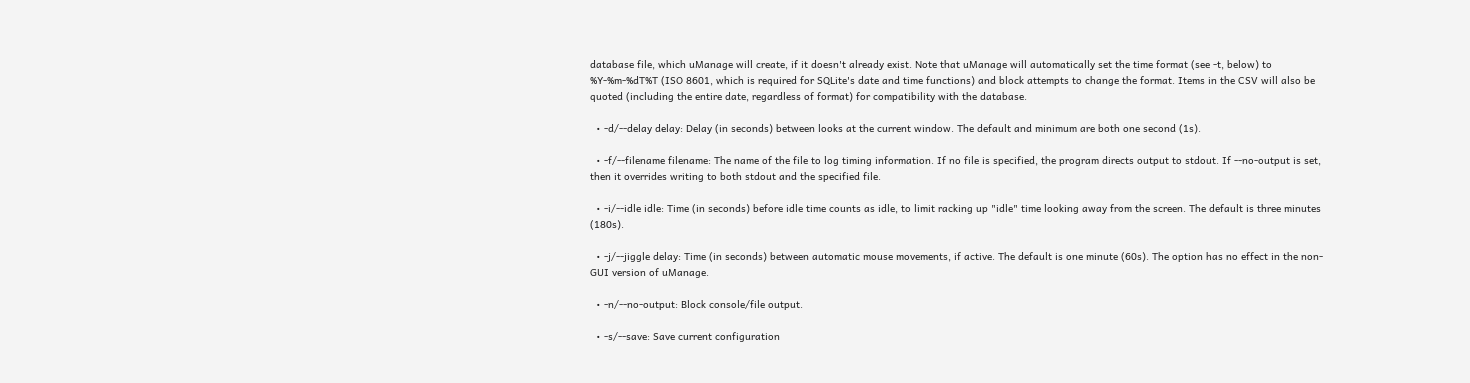database file, which uManage will create, if it doesn't already exist. Note that uManage will automatically set the time format (see -t, below) to %Y-%m-%dT%T (ISO 8601, which is required for SQLite's date and time functions) and block attempts to change the format. Items in the CSV will also be quoted (including the entire date, regardless of format) for compatibility with the database.

  • -d/--delay delay: Delay (in seconds) between looks at the current window. The default and minimum are both one second (1s).

  • -f/--filename filename: The name of the file to log timing information. If no file is specified, the program directs output to stdout. If --no-output is set, then it overrides writing to both stdout and the specified file.

  • -i/--idle idle: Time (in seconds) before idle time counts as idle, to limit racking up "idle" time looking away from the screen. The default is three minutes (180s).

  • -j/--jiggle delay: Time (in seconds) between automatic mouse movements, if active. The default is one minute (60s). The option has no effect in the non-GUI version of uManage.

  • -n/--no-output: Block console/file output.

  • -s/--save: Save current configuration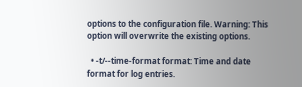options to the configuration file. Warning: This option will overwrite the existing options.

  • -t/--time-format format: Time and date format for log entries.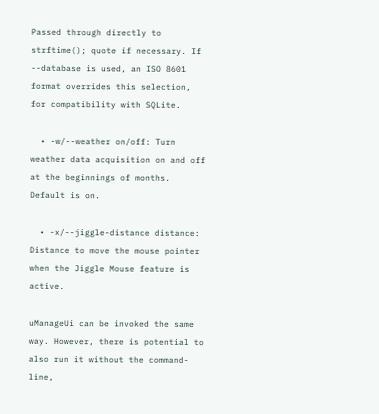Passed through directly to strftime(); quote if necessary. If --database is used, an ISO 8601 format overrides this selection, for compatibility with SQLite.

  • -w/--weather on/off: Turn weather data acquisition on and off at the beginnings of months. Default is on.

  • -x/--jiggle-distance distance: Distance to move the mouse pointer when the Jiggle Mouse feature is active.

uManageUi can be invoked the same way. However, there is potential to also run it without the command-line,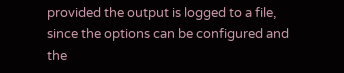provided the output is logged to a file, since the options can be configured and the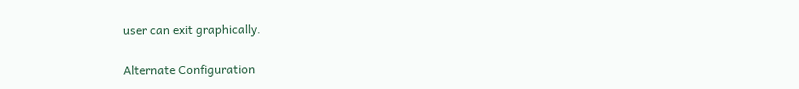user can exit graphically.

Alternate Configuration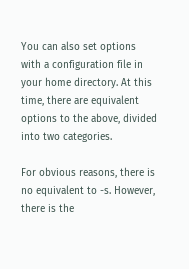You can also set options with a configuration file in your home directory. At this time, there are equivalent options to the above, divided into two categories.

For obvious reasons, there is no equivalent to -s. However, there is the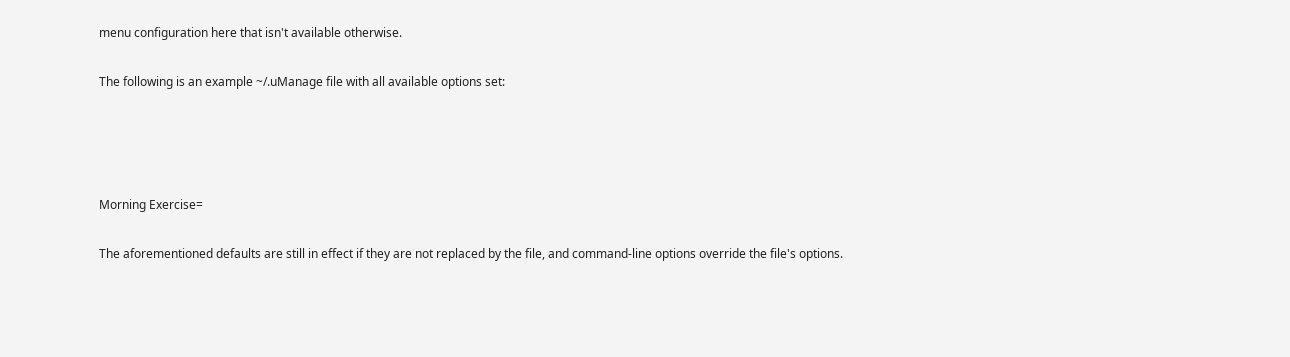menu configuration here that isn't available otherwise.

The following is an example ~/.uManage file with all available options set:




Morning Exercise=

The aforementioned defaults are still in effect if they are not replaced by the file, and command-line options override the file's options.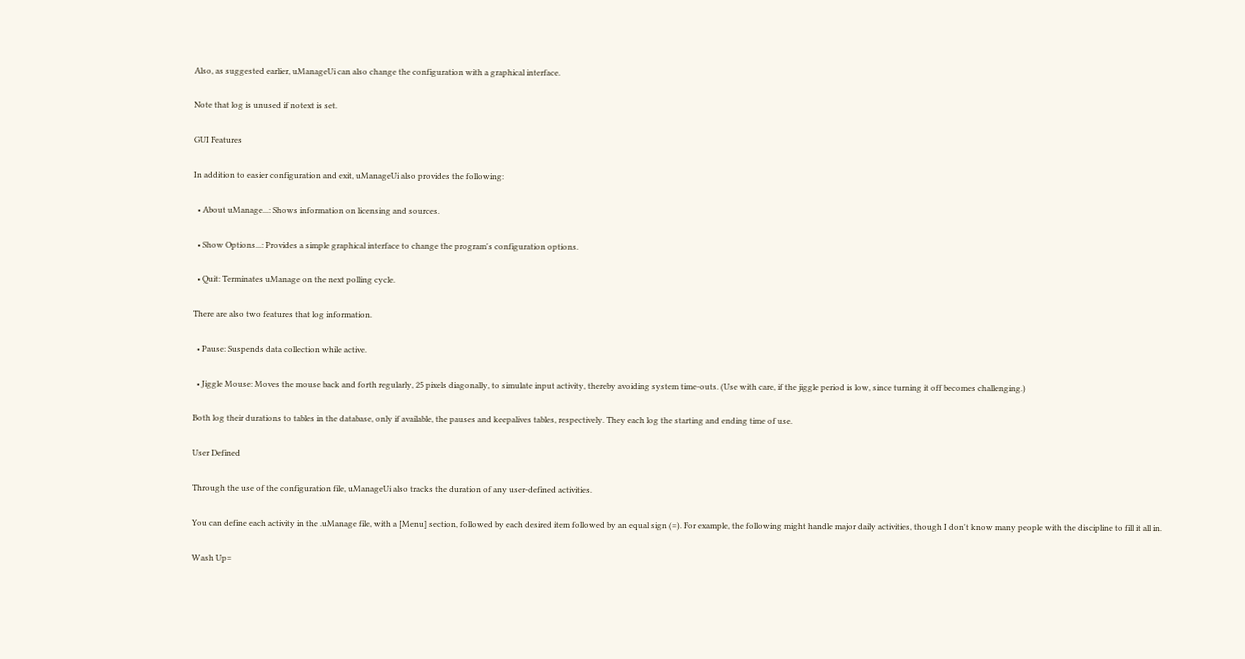Also, as suggested earlier, uManageUi can also change the configuration with a graphical interface.

Note that log is unused if notext is set.

GUI Features

In addition to easier configuration and exit, uManageUi also provides the following:

  • About uManage...: Shows information on licensing and sources.

  • Show Options...: Provides a simple graphical interface to change the program's configuration options.

  • Quit: Terminates uManage on the next polling cycle.

There are also two features that log information.

  • Pause: Suspends data collection while active.

  • Jiggle Mouse: Moves the mouse back and forth regularly, 25 pixels diagonally, to simulate input activity, thereby avoiding system time-outs. (Use with care, if the jiggle period is low, since turning it off becomes challenging.)

Both log their durations to tables in the database, only if available, the pauses and keepalives tables, respectively. They each log the starting and ending time of use.

User Defined

Through the use of the configuration file, uManageUi also tracks the duration of any user-defined activities.

You can define each activity in the .uManage file, with a [Menu] section, followed by each desired item followed by an equal sign (=). For example, the following might handle major daily activities, though I don't know many people with the discipline to fill it all in.

Wash Up=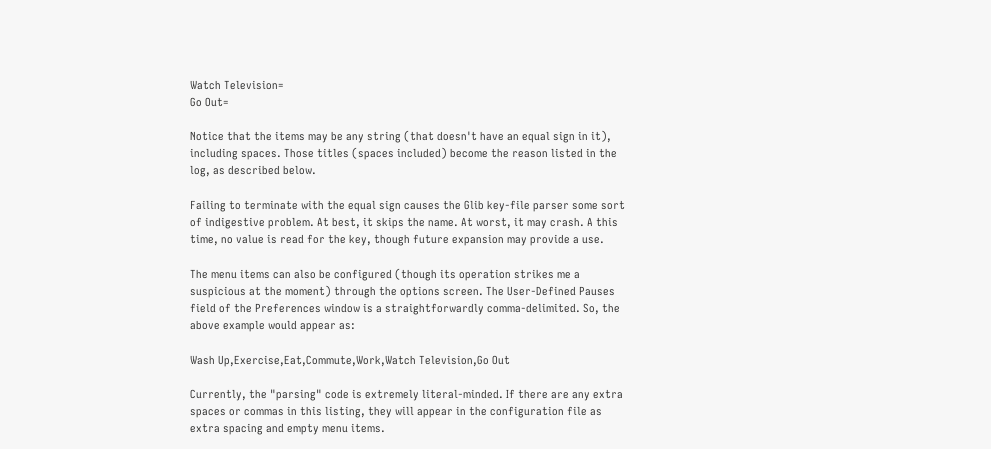Watch Television=
Go Out=

Notice that the items may be any string (that doesn't have an equal sign in it), including spaces. Those titles (spaces included) become the reason listed in the log, as described below.

Failing to terminate with the equal sign causes the Glib key-file parser some sort of indigestive problem. At best, it skips the name. At worst, it may crash. A this time, no value is read for the key, though future expansion may provide a use.

The menu items can also be configured (though its operation strikes me a suspicious at the moment) through the options screen. The User-Defined Pauses field of the Preferences window is a straightforwardly comma-delimited. So, the above example would appear as:

Wash Up,Exercise,Eat,Commute,Work,Watch Television,Go Out

Currently, the "parsing" code is extremely literal-minded. If there are any extra spaces or commas in this listing, they will appear in the configuration file as extra spacing and empty menu items.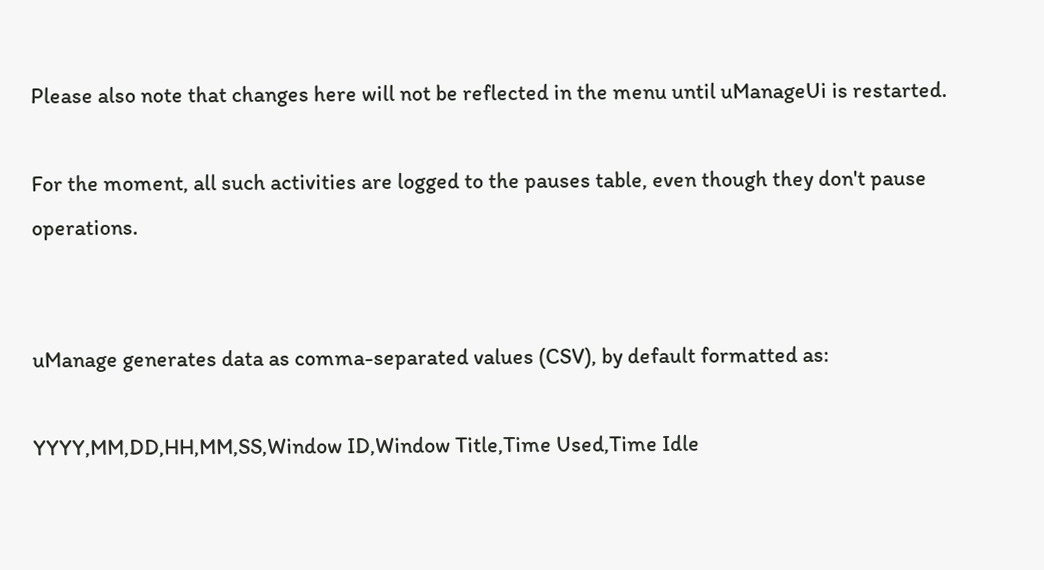Please also note that changes here will not be reflected in the menu until uManageUi is restarted.

For the moment, all such activities are logged to the pauses table, even though they don't pause operations.


uManage generates data as comma-separated values (CSV), by default formatted as:

YYYY,MM,DD,HH,MM,SS,Window ID,Window Title,Time Used,Time Idle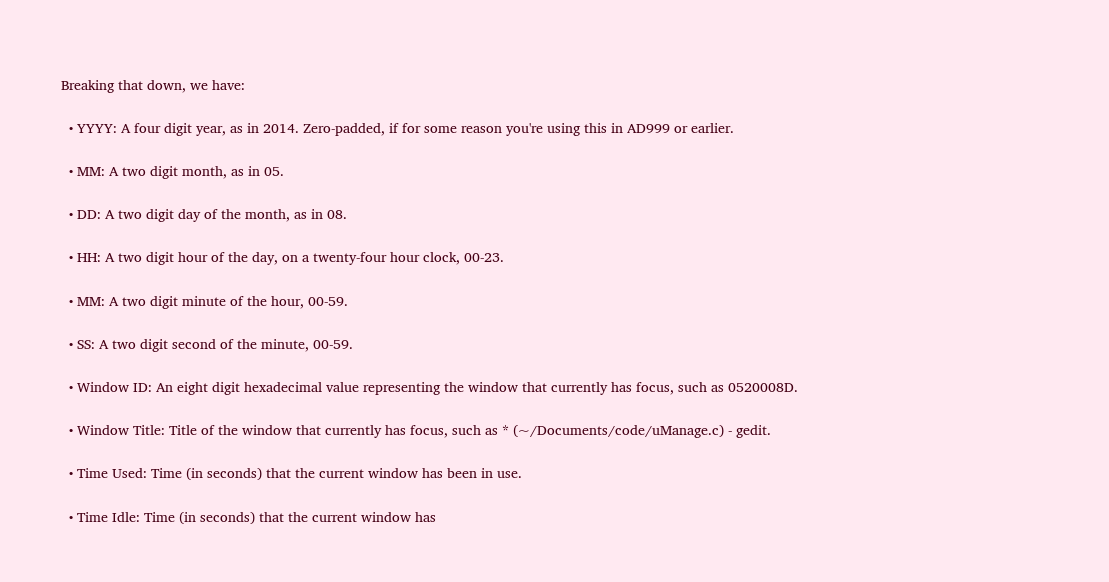Breaking that down, we have:

  • YYYY: A four digit year, as in 2014. Zero-padded, if for some reason you're using this in AD999 or earlier.

  • MM: A two digit month, as in 05.

  • DD: A two digit day of the month, as in 08.

  • HH: A two digit hour of the day, on a twenty-four hour clock, 00-23.

  • MM: A two digit minute of the hour, 00-59.

  • SS: A two digit second of the minute, 00-59.

  • Window ID: An eight digit hexadecimal value representing the window that currently has focus, such as 0520008D.

  • Window Title: Title of the window that currently has focus, such as * (~/Documents/code/uManage.c) - gedit.

  • Time Used: Time (in seconds) that the current window has been in use.

  • Time Idle: Time (in seconds) that the current window has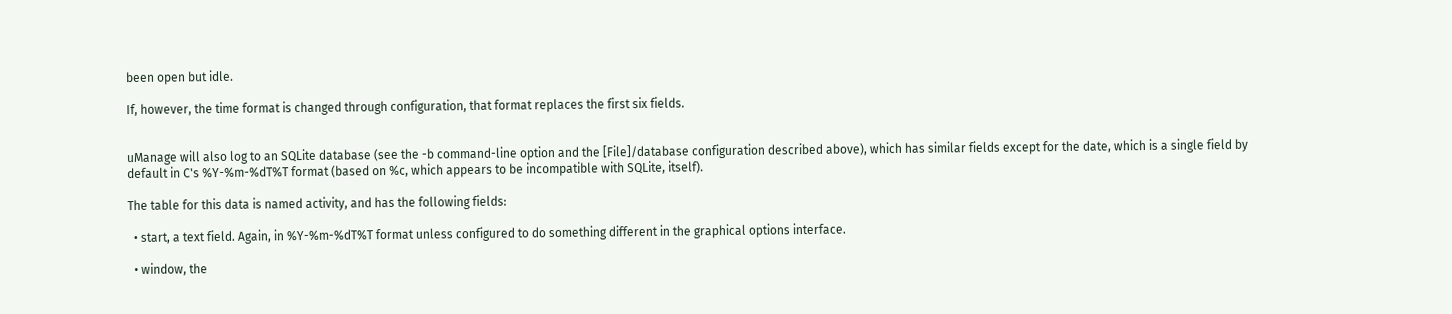been open but idle.

If, however, the time format is changed through configuration, that format replaces the first six fields.


uManage will also log to an SQLite database (see the -b command-line option and the [File]/database configuration described above), which has similar fields except for the date, which is a single field by default in C's %Y-%m-%dT%T format (based on %c, which appears to be incompatible with SQLite, itself).

The table for this data is named activity, and has the following fields:

  • start, a text field. Again, in %Y-%m-%dT%T format unless configured to do something different in the graphical options interface.

  • window, the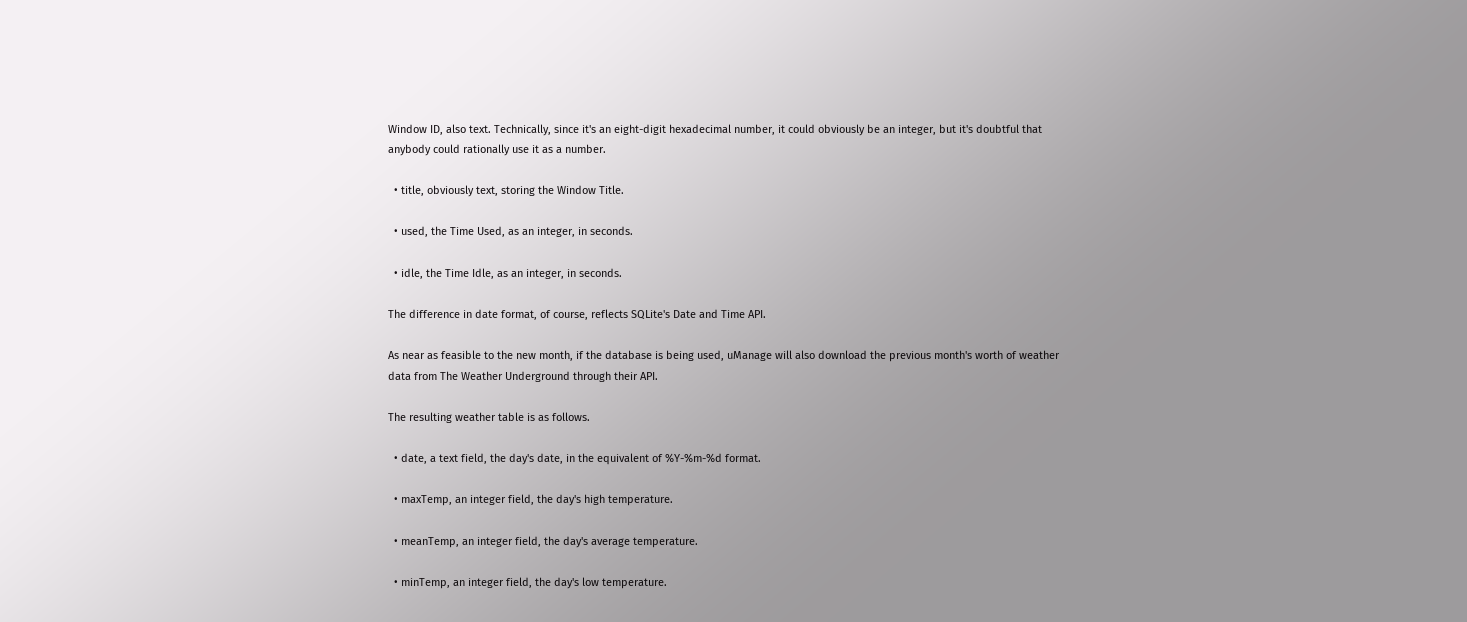Window ID, also text. Technically, since it's an eight-digit hexadecimal number, it could obviously be an integer, but it's doubtful that anybody could rationally use it as a number.

  • title, obviously text, storing the Window Title.

  • used, the Time Used, as an integer, in seconds.

  • idle, the Time Idle, as an integer, in seconds.

The difference in date format, of course, reflects SQLite's Date and Time API.

As near as feasible to the new month, if the database is being used, uManage will also download the previous month's worth of weather data from The Weather Underground through their API.

The resulting weather table is as follows.

  • date, a text field, the day's date, in the equivalent of %Y-%m-%d format.

  • maxTemp, an integer field, the day's high temperature.

  • meanTemp, an integer field, the day's average temperature.

  • minTemp, an integer field, the day's low temperature.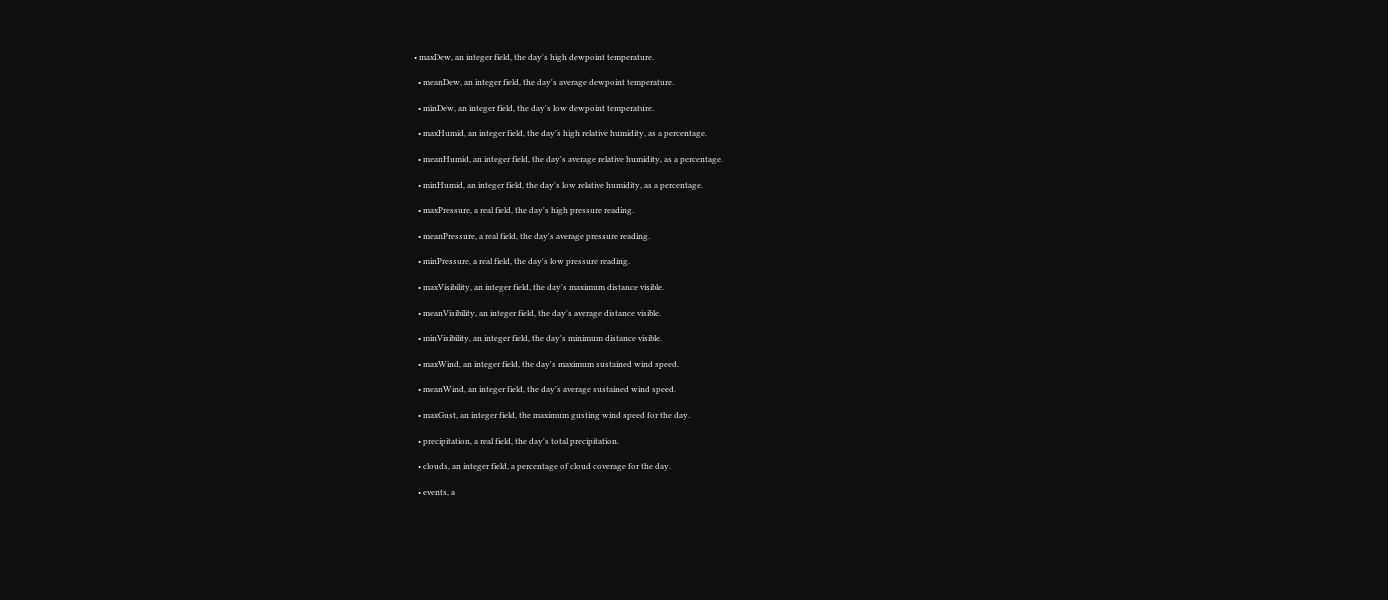• maxDew, an integer field, the day's high dewpoint temperature.

  • meanDew, an integer field, the day's average dewpoint temperature.

  • minDew, an integer field, the day's low dewpoint temperature.

  • maxHumid, an integer field, the day's high relative humidity, as a percentage.

  • meanHumid, an integer field, the day's average relative humidity, as a percentage.

  • minHumid, an integer field, the day's low relative humidity, as a percentage.

  • maxPressure, a real field, the day's high pressure reading.

  • meanPressure, a real field, the day's average pressure reading.

  • minPressure, a real field, the day's low pressure reading.

  • maxVisibility, an integer field, the day's maximum distance visible.

  • meanVisibility, an integer field, the day's average distance visible.

  • minVisibility, an integer field, the day's minimum distance visible.

  • maxWind, an integer field, the day's maximum sustained wind speed.

  • meanWind, an integer field, the day's average sustained wind speed.

  • maxGust, an integer field, the maximum gusting wind speed for the day.

  • precipitation, a real field, the day's total precipitation.

  • clouds, an integer field, a percentage of cloud coverage for the day.

  • events, a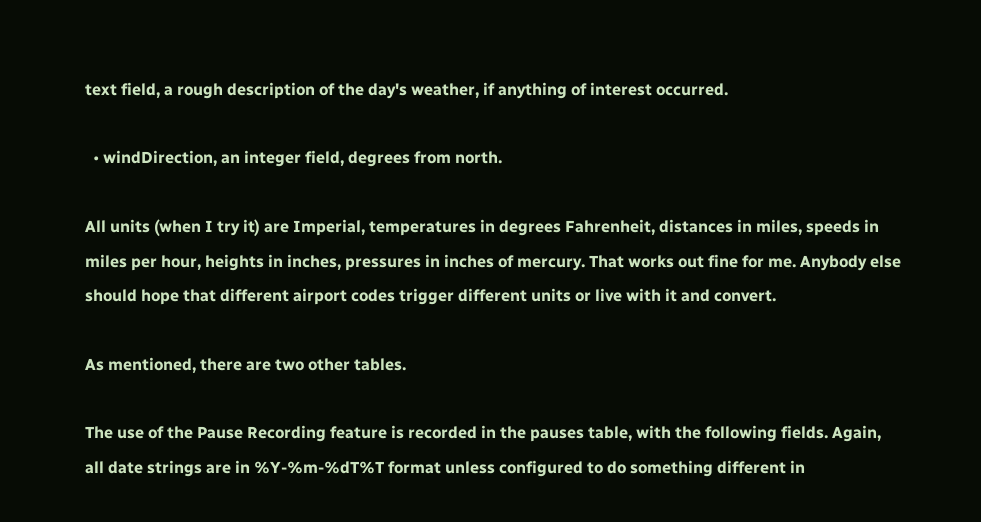text field, a rough description of the day's weather, if anything of interest occurred.

  • windDirection, an integer field, degrees from north.

All units (when I try it) are Imperial, temperatures in degrees Fahrenheit, distances in miles, speeds in miles per hour, heights in inches, pressures in inches of mercury. That works out fine for me. Anybody else should hope that different airport codes trigger different units or live with it and convert.

As mentioned, there are two other tables.

The use of the Pause Recording feature is recorded in the pauses table, with the following fields. Again, all date strings are in %Y-%m-%dT%T format unless configured to do something different in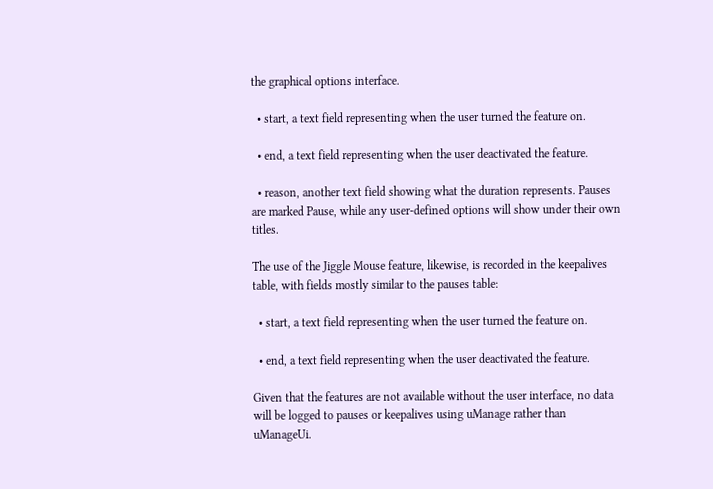the graphical options interface.

  • start, a text field representing when the user turned the feature on.

  • end, a text field representing when the user deactivated the feature.

  • reason, another text field showing what the duration represents. Pauses are marked Pause, while any user-defined options will show under their own titles.

The use of the Jiggle Mouse feature, likewise, is recorded in the keepalives table, with fields mostly similar to the pauses table:

  • start, a text field representing when the user turned the feature on.

  • end, a text field representing when the user deactivated the feature.

Given that the features are not available without the user interface, no data will be logged to pauses or keepalives using uManage rather than uManageUi.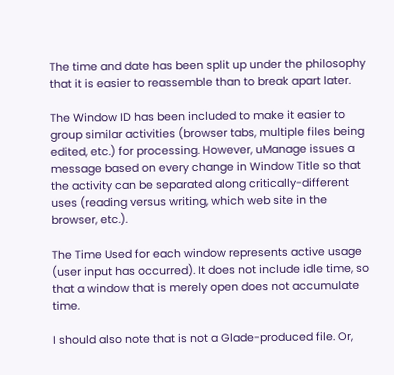The time and date has been split up under the philosophy that it is easier to reassemble than to break apart later.

The Window ID has been included to make it easier to group similar activities (browser tabs, multiple files being edited, etc.) for processing. However, uManage issues a message based on every change in Window Title so that the activity can be separated along critically-different uses (reading versus writing, which web site in the browser, etc.).

The Time Used for each window represents active usage (user input has occurred). It does not include idle time, so that a window that is merely open does not accumulate time.

I should also note that is not a Glade-produced file. Or,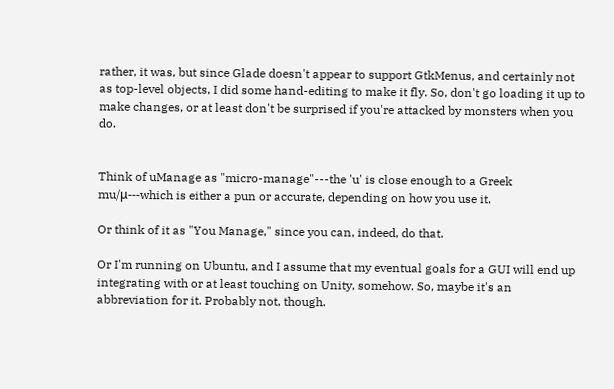rather, it was, but since Glade doesn't appear to support GtkMenus, and certainly not as top-level objects, I did some hand-editing to make it fly. So, don't go loading it up to make changes, or at least don't be surprised if you're attacked by monsters when you do.


Think of uManage as "micro-manage"---the 'u' is close enough to a Greek mu/μ---which is either a pun or accurate, depending on how you use it.

Or think of it as "You Manage," since you can, indeed, do that.

Or I'm running on Ubuntu, and I assume that my eventual goals for a GUI will end up integrating with or at least touching on Unity, somehow. So, maybe it's an abbreviation for it. Probably not, though.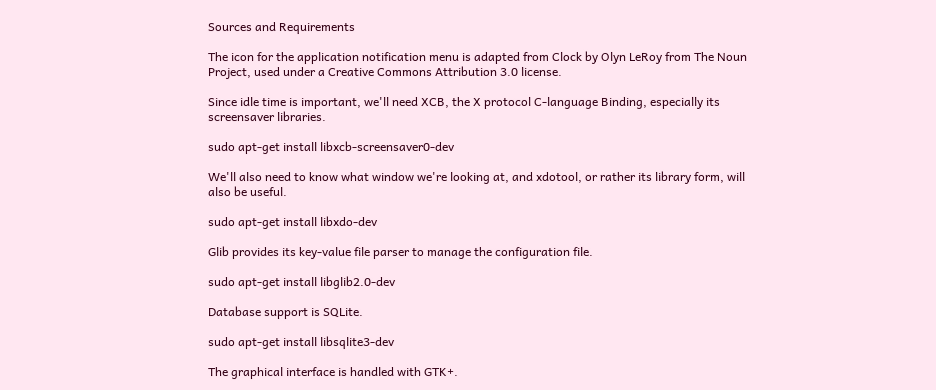Sources and Requirements

The icon for the application notification menu is adapted from Clock by Olyn LeRoy from The Noun Project, used under a Creative Commons Attribution 3.0 license.

Since idle time is important, we'll need XCB, the X protocol C-language Binding, especially its screensaver libraries.

sudo apt-get install libxcb-screensaver0-dev

We'll also need to know what window we're looking at, and xdotool, or rather its library form, will also be useful.

sudo apt-get install libxdo-dev

Glib provides its key-value file parser to manage the configuration file.

sudo apt-get install libglib2.0-dev

Database support is SQLite.

sudo apt-get install libsqlite3-dev

The graphical interface is handled with GTK+.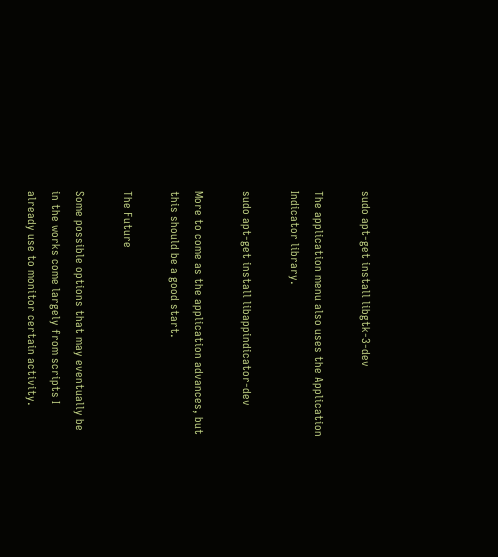sudo apt-get install libgtk-3-dev

The application menu also uses the Application Indicator library.

sudo apt-get install libappindicator-dev

More to come as the application advances, but this should be a good start.

The Future

Some possible options that may eventually be in the works come largely from scripts I already use to monitor certain activity.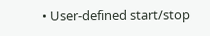• User-defined start/stop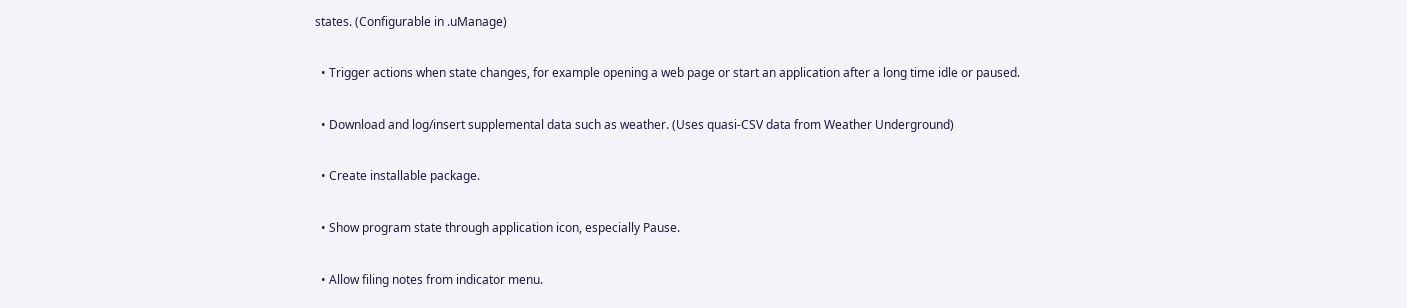states. (Configurable in .uManage)

  • Trigger actions when state changes, for example opening a web page or start an application after a long time idle or paused.

  • Download and log/insert supplemental data such as weather. (Uses quasi-CSV data from Weather Underground)

  • Create installable package.

  • Show program state through application icon, especially Pause.

  • Allow filing notes from indicator menu.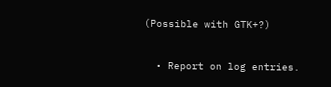(Possible with GTK+?)

  • Report on log entries.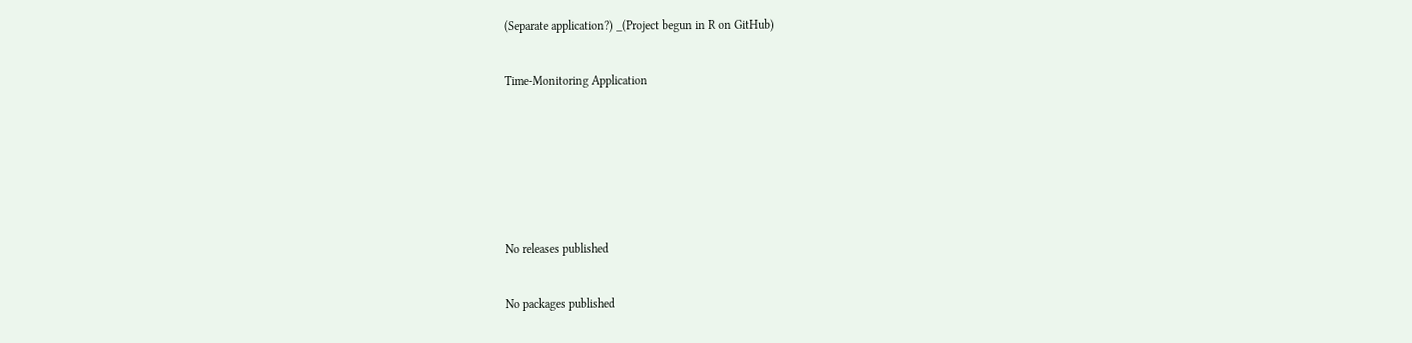(Separate application?) _(Project begun in R on GitHub)


Time-Monitoring Application








No releases published


No packages published